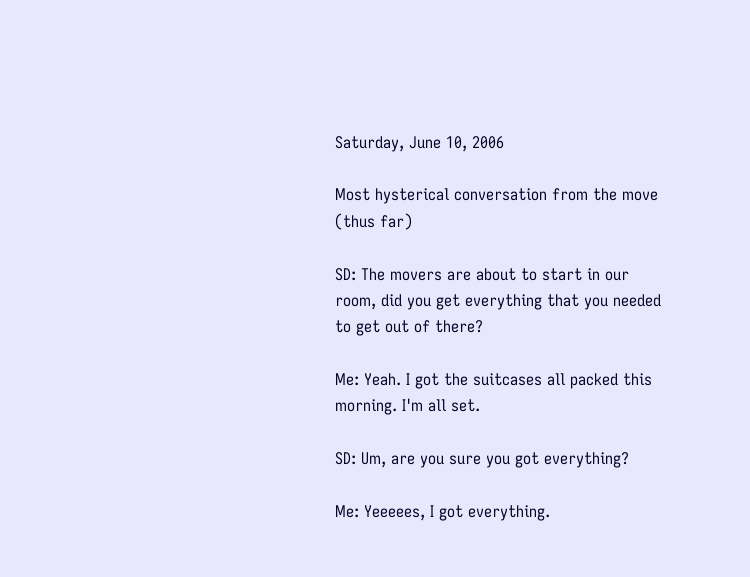Saturday, June 10, 2006

Most hysterical conversation from the move (thus far)

SD: The movers are about to start in our room, did you get everything that you needed to get out of there?

Me: Yeah. I got the suitcases all packed this morning. I'm all set.

SD: Um, are you sure you got everything?

Me: Yeeeees, I got everything.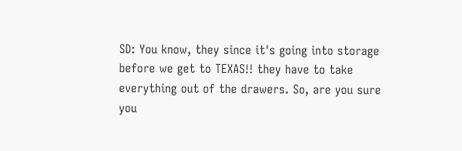SD: You know, they since it's going into storage before we get to TEXAS!! they have to take everything out of the drawers. So, are you sure you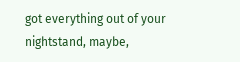got everything out of your nightstand, maybe,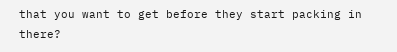that you want to get before they start packing in there?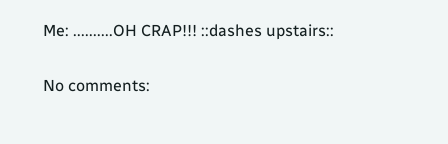Me: ..........OH CRAP!!! ::dashes upstairs::

No comments: